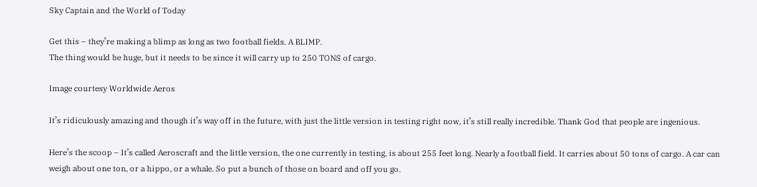Sky Captain and the World of Today

Get this – they’re making a blimp as long as two football fields. A BLIMP.
The thing would be huge, but it needs to be since it will carry up to 250 TONS of cargo.

Image courtesy Worldwide Aeros

It’s ridiculously amazing and though it’s way off in the future, with just the little version in testing right now, it’s still really incredible. Thank God that people are ingenious.

Here’s the scoop – It’s called Aeroscraft and the little version, the one currently in testing, is about 255 feet long. Nearly a football field. It carries about 50 tons of cargo. A car can weigh about one ton, or a hippo, or a whale. So put a bunch of those on board and off you go.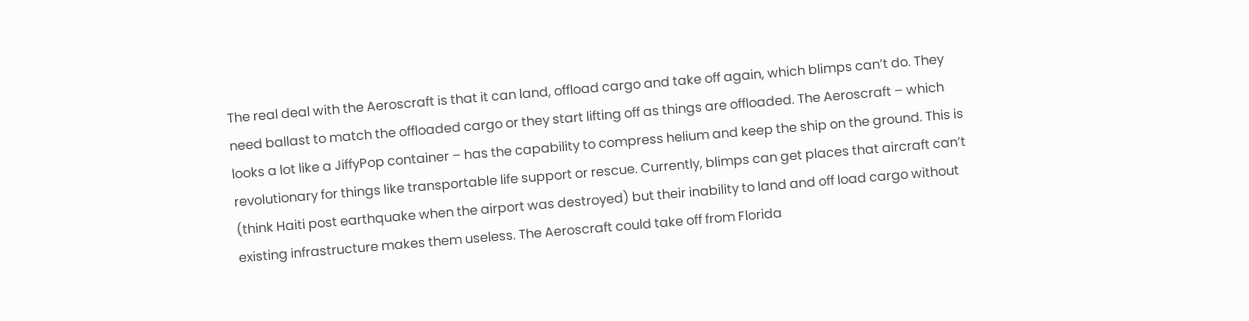The real deal with the Aeroscraft is that it can land, offload cargo and take off again, which blimps can’t do. They need ballast to match the offloaded cargo or they start lifting off as things are offloaded. The Aeroscraft – which looks a lot like a JiffyPop container – has the capability to compress helium and keep the ship on the ground. This is revolutionary for things like transportable life support or rescue. Currently, blimps can get places that aircraft can’t (think Haiti post earthquake when the airport was destroyed) but their inability to land and off load cargo without existing infrastructure makes them useless. The Aeroscraft could take off from Florida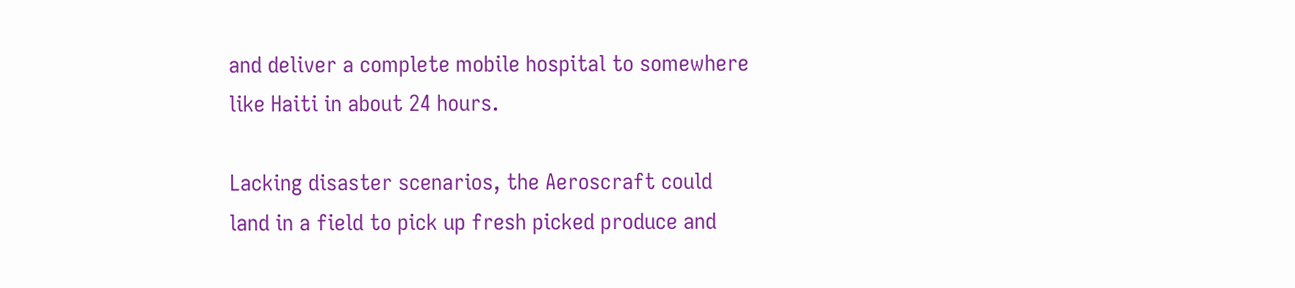and deliver a complete mobile hospital to somewhere like Haiti in about 24 hours.

Lacking disaster scenarios, the Aeroscraft could land in a field to pick up fresh picked produce and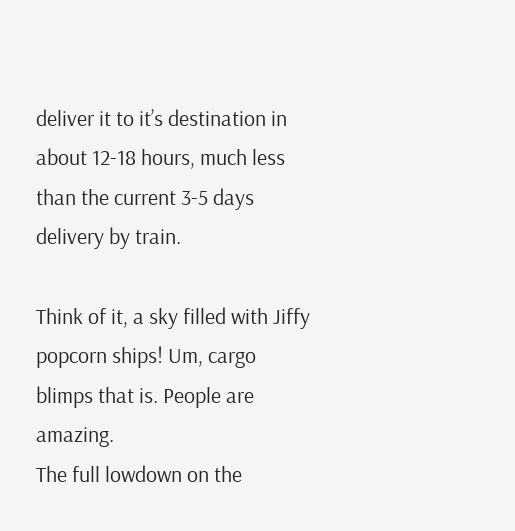deliver it to it’s destination in about 12-18 hours, much less than the current 3-5 days delivery by train.

Think of it, a sky filled with Jiffy popcorn ships! Um, cargo blimps that is. People are amazing.
The full lowdown on the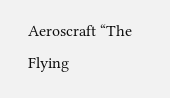Aeroscraft “The Flying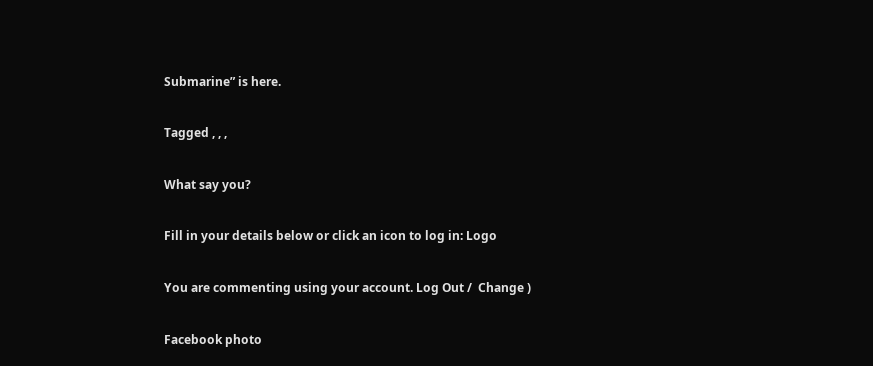Submarine” is here.

Tagged , , ,

What say you?

Fill in your details below or click an icon to log in: Logo

You are commenting using your account. Log Out /  Change )

Facebook photo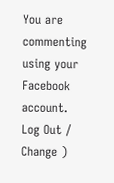You are commenting using your Facebook account. Log Out /  Change )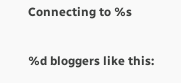Connecting to %s

%d bloggers like this: